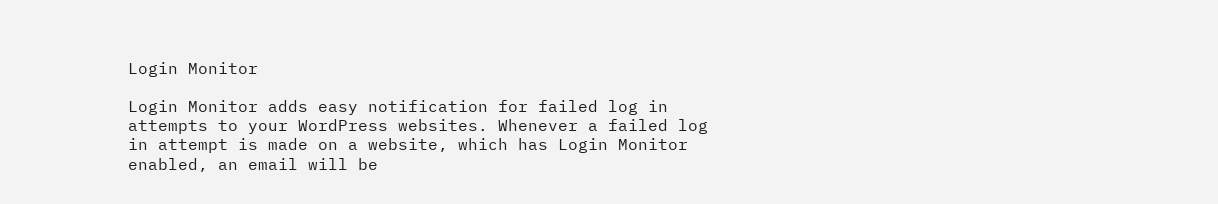Login Monitor

Login Monitor adds easy notification for failed log in attempts to your WordPress websites. Whenever a failed log in attempt is made on a website, which has Login Monitor enabled, an email will be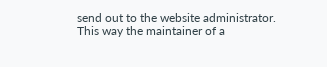send out to the website administrator. This way the maintainer of a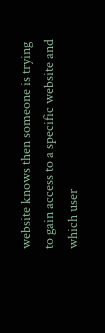website knows then someone is trying to gain access to a specific website and which user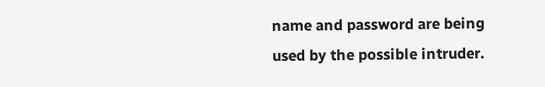name and password are being used by the possible intruder.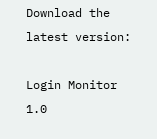Download the latest version:

Login Monitor 1.0